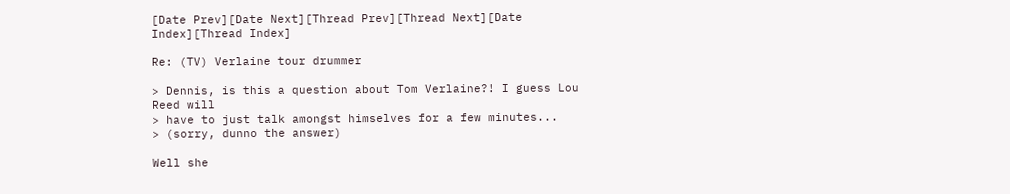[Date Prev][Date Next][Thread Prev][Thread Next][Date Index][Thread Index]

Re: (TV) Verlaine tour drummer

> Dennis, is this a question about Tom Verlaine?! I guess Lou Reed will
> have to just talk amongst himselves for a few minutes...
> (sorry, dunno the answer)

Well she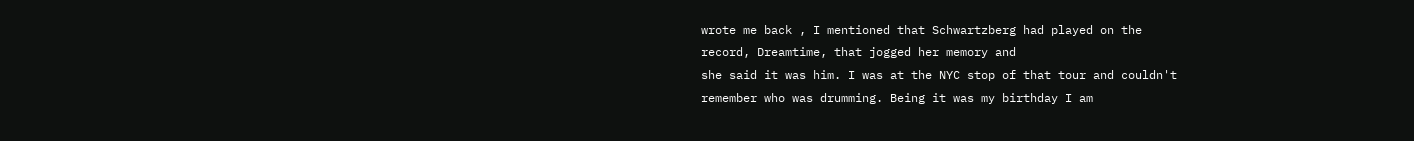wrote me back , I mentioned that Schwartzberg had played on the
record, Dreamtime, that jogged her memory and
she said it was him. I was at the NYC stop of that tour and couldn't
remember who was drumming. Being it was my birthday I am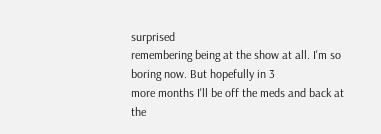surprised
remembering being at the show at all. I'm so boring now. But hopefully in 3
more months I'll be off the meds and back at the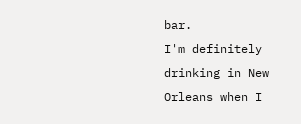bar.
I'm definitely drinking in New Orleans when I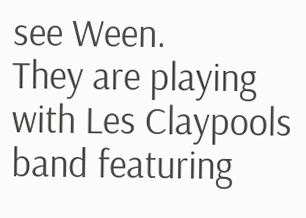see Ween.
They are playing with Les Claypools band featuring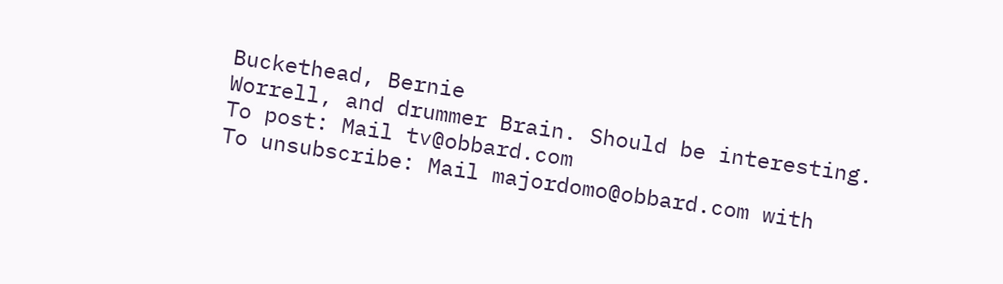Buckethead, Bernie
Worrell, and drummer Brain. Should be interesting.
To post: Mail tv@obbard.com
To unsubscribe: Mail majordomo@obbard.com with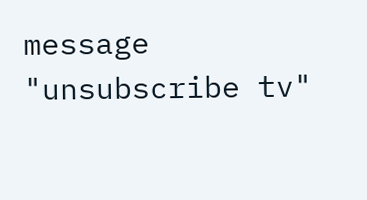message "unsubscribe tv"